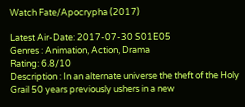Watch Fate/Apocrypha (2017)

Latest Air-Date: 2017-07-30 S01E05
Genres : Animation, Action, Drama
Rating: 6.8/10
Description : In an alternate universe the theft of the Holy Grail 50 years previously ushers in a new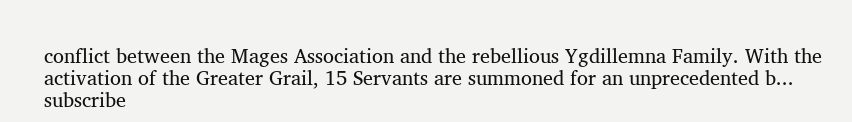conflict between the Mages Association and the rebellious Ygdillemna Family. With the activation of the Greater Grail, 15 Servants are summoned for an unprecedented b...
subscribe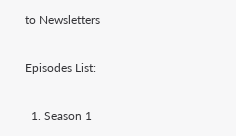to Newsletters

Episodes List:

  1. Season 1